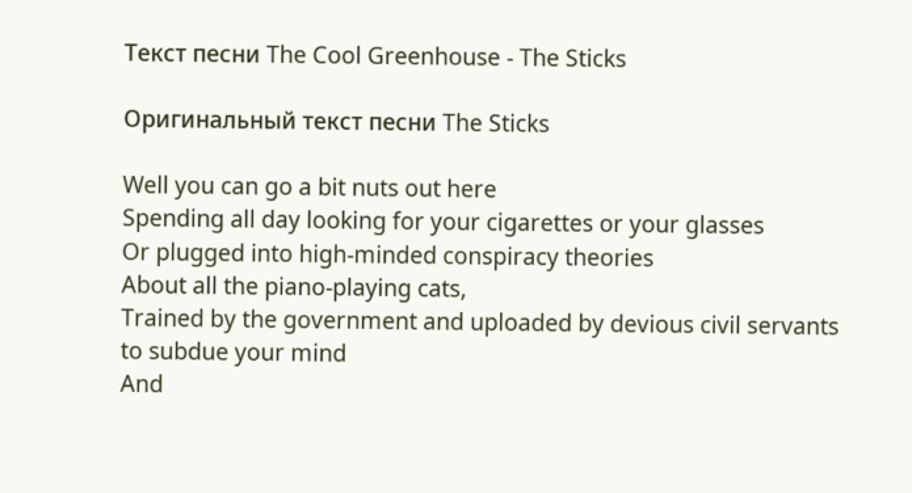Текст песни The Cool Greenhouse - The Sticks

Оригинальный текст песни The Sticks

Well you can go a bit nuts out here
Spending all day looking for your cigarettes or your glasses
Or plugged into high-minded conspiracy theories
About all the piano-playing cats,
Trained by the government and uploaded by devious civil servants
to subdue your mind
And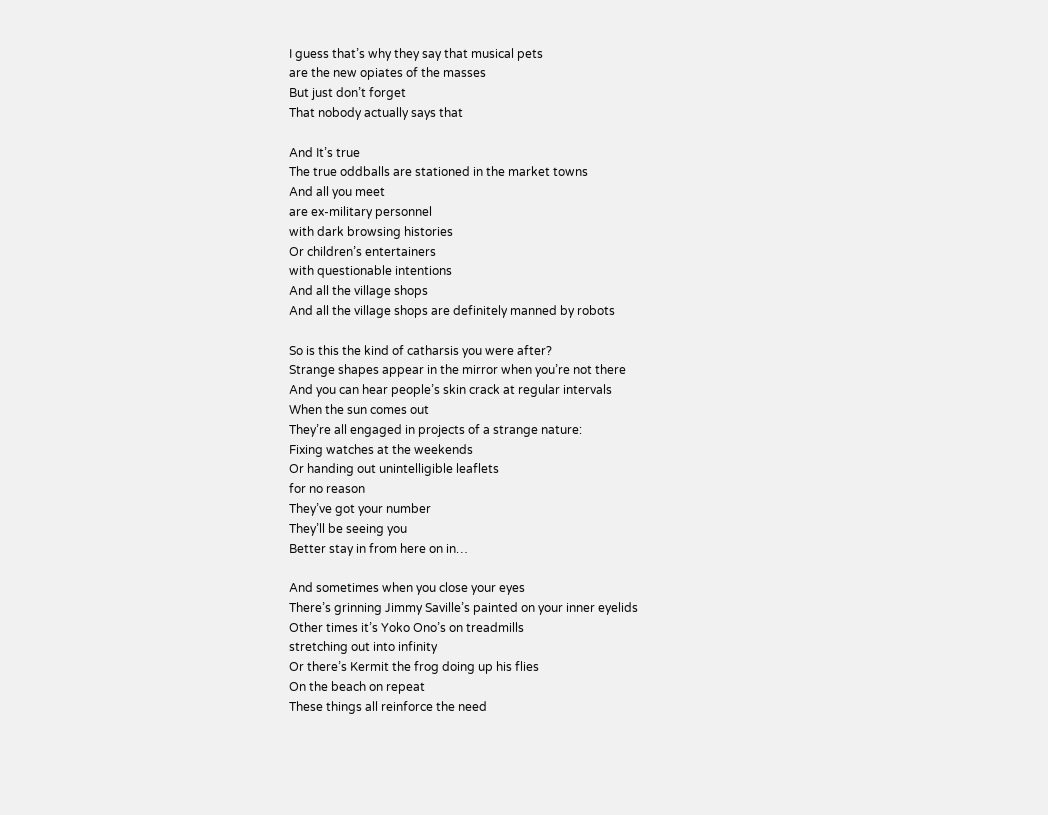I guess that’s why they say that musical pets
are the new opiates of the masses
But just don’t forget
That nobody actually says that

And It’s true
The true oddballs are stationed in the market towns
And all you meet
are ex-military personnel
with dark browsing histories
Or children’s entertainers
with questionable intentions
And all the village shops
And all the village shops are definitely manned by robots

So is this the kind of catharsis you were after?
Strange shapes appear in the mirror when you’re not there
And you can hear people’s skin crack at regular intervals
When the sun comes out
They’re all engaged in projects of a strange nature:
Fixing watches at the weekends
Or handing out unintelligible leaflets
for no reason
They’ve got your number
They’ll be seeing you
Better stay in from here on in…

And sometimes when you close your eyes
There’s grinning Jimmy Saville’s painted on your inner eyelids
Other times it’s Yoko Ono’s on treadmills
stretching out into infinity
Or there’s Kermit the frog doing up his flies
On the beach on repeat
These things all reinforce the need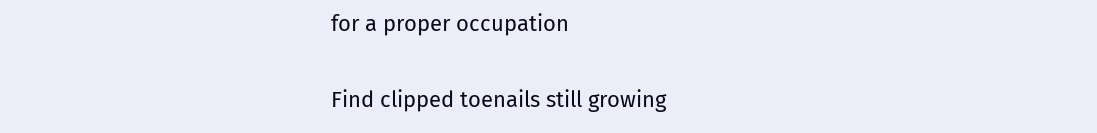for a proper occupation

Find clipped toenails still growing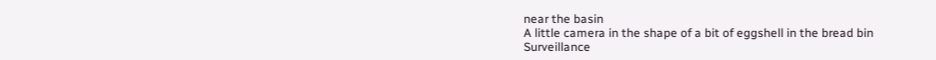near the basin
A little camera in the shape of a bit of eggshell in the bread bin
Surveillance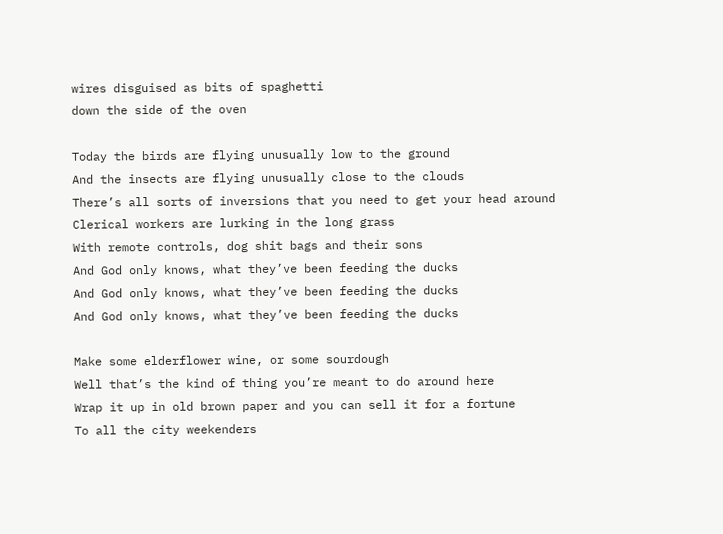wires disguised as bits of spaghetti
down the side of the oven

Today the birds are flying unusually low to the ground
And the insects are flying unusually close to the clouds
There’s all sorts of inversions that you need to get your head around
Clerical workers are lurking in the long grass
With remote controls, dog shit bags and their sons
And God only knows, what they’ve been feeding the ducks
And God only knows, what they’ve been feeding the ducks
And God only knows, what they’ve been feeding the ducks

Make some elderflower wine, or some sourdough
Well that’s the kind of thing you’re meant to do around here
Wrap it up in old brown paper and you can sell it for a fortune
To all the city weekenders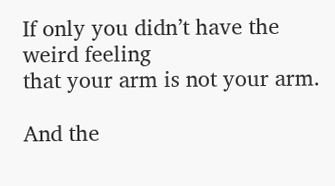If only you didn’t have the weird feeling
that your arm is not your arm.

And the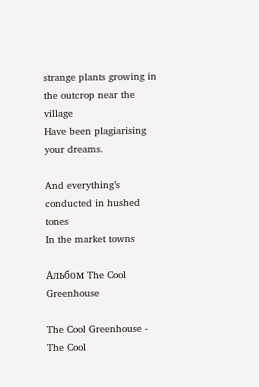strange plants growing in the outcrop near the village
Have been plagiarising your dreams.

And everything’s conducted in hushed tones
In the market towns

Альбом The Cool Greenhouse

The Cool Greenhouse - The Cool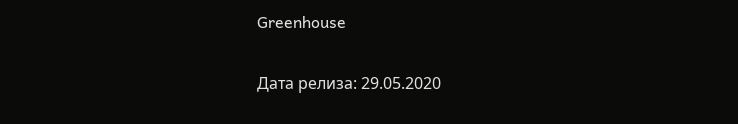Greenhouse

Дата релиза: 29.05.2020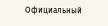Официальный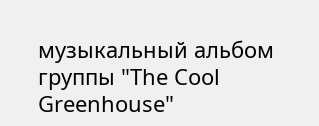музыкальный альбом группы "The Cool Greenhouse"